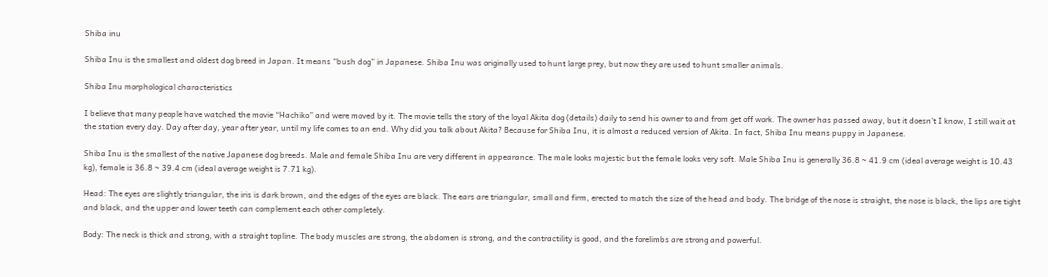Shiba inu

Shiba Inu is the smallest and oldest dog breed in Japan. It means “bush dog” in Japanese. Shiba Inu was originally used to hunt large prey, but now they are used to hunt smaller animals.

Shiba Inu morphological characteristics

I believe that many people have watched the movie “Hachiko” and were moved by it. The movie tells the story of the loyal Akita dog (details) daily to send his owner to and from get off work. The owner has passed away, but it doesn’t I know, I still wait at the station every day. Day after day, year after year, until my life comes to an end. Why did you talk about Akita? Because for Shiba Inu, it is almost a reduced version of Akita. In fact, Shiba Inu means puppy in Japanese.

Shiba Inu is the smallest of the native Japanese dog breeds. Male and female Shiba Inu are very different in appearance. The male looks majestic but the female looks very soft. Male Shiba Inu is generally 36.8 ~ 41.9 cm (ideal average weight is 10.43 kg), female is 36.8 ~ 39.4 cm (ideal average weight is 7.71 kg).

Head: The eyes are slightly triangular, the iris is dark brown, and the edges of the eyes are black. The ears are triangular, small and firm, erected to match the size of the head and body. The bridge of the nose is straight, the nose is black, the lips are tight and black, and the upper and lower teeth can complement each other completely.

Body: The neck is thick and strong, with a straight topline. The body muscles are strong, the abdomen is strong, and the contractility is good, and the forelimbs are strong and powerful.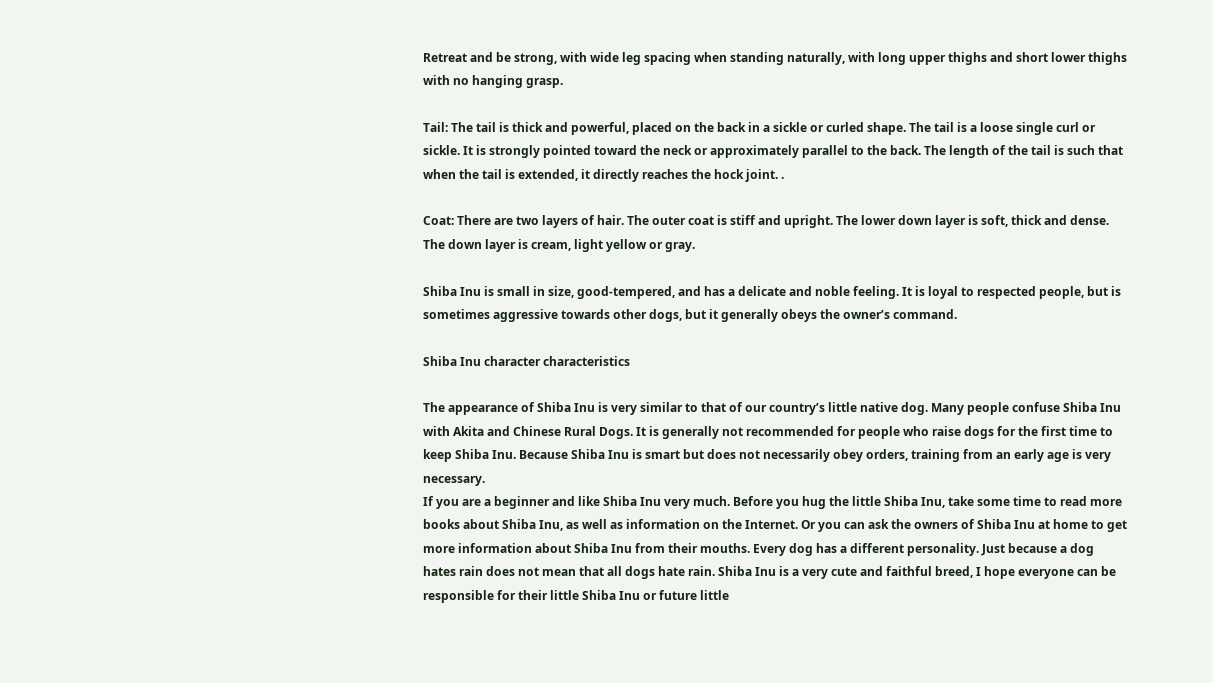Retreat and be strong, with wide leg spacing when standing naturally, with long upper thighs and short lower thighs with no hanging grasp.

Tail: The tail is thick and powerful, placed on the back in a sickle or curled shape. The tail is a loose single curl or sickle. It is strongly pointed toward the neck or approximately parallel to the back. The length of the tail is such that when the tail is extended, it directly reaches the hock joint. .

Coat: There are two layers of hair. The outer coat is stiff and upright. The lower down layer is soft, thick and dense. The down layer is cream, light yellow or gray.

Shiba Inu is small in size, good-tempered, and has a delicate and noble feeling. It is loyal to respected people, but is sometimes aggressive towards other dogs, but it generally obeys the owner’s command.

Shiba Inu character characteristics

The appearance of Shiba Inu is very similar to that of our country’s little native dog. Many people confuse Shiba Inu with Akita and Chinese Rural Dogs. It is generally not recommended for people who raise dogs for the first time to keep Shiba Inu. Because Shiba Inu is smart but does not necessarily obey orders, training from an early age is very necessary.
If you are a beginner and like Shiba Inu very much. Before you hug the little Shiba Inu, take some time to read more books about Shiba Inu, as well as information on the Internet. Or you can ask the owners of Shiba Inu at home to get more information about Shiba Inu from their mouths. Every dog has a different personality. Just because a dog hates rain does not mean that all dogs hate rain. Shiba Inu is a very cute and faithful breed, I hope everyone can be responsible for their little Shiba Inu or future little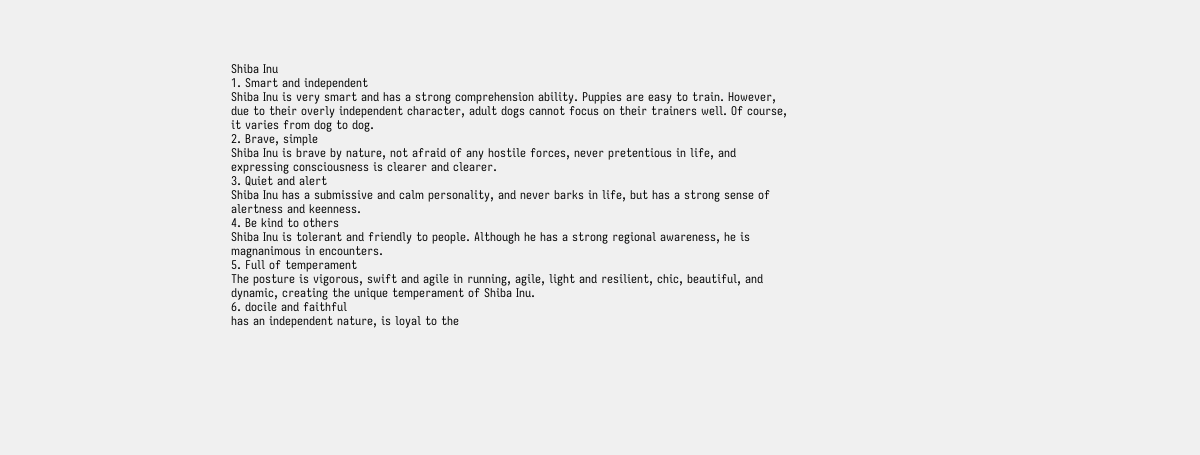Shiba Inu
1. Smart and independent
Shiba Inu is very smart and has a strong comprehension ability. Puppies are easy to train. However, due to their overly independent character, adult dogs cannot focus on their trainers well. Of course, it varies from dog to dog.
2. Brave, simple
Shiba Inu is brave by nature, not afraid of any hostile forces, never pretentious in life, and expressing consciousness is clearer and clearer.
3. Quiet and alert
Shiba Inu has a submissive and calm personality, and never barks in life, but has a strong sense of alertness and keenness.
4. Be kind to others
Shiba Inu is tolerant and friendly to people. Although he has a strong regional awareness, he is magnanimous in encounters.
5. Full of temperament
The posture is vigorous, swift and agile in running, agile, light and resilient, chic, beautiful, and dynamic, creating the unique temperament of Shiba Inu.
6. docile and faithful
has an independent nature, is loyal to the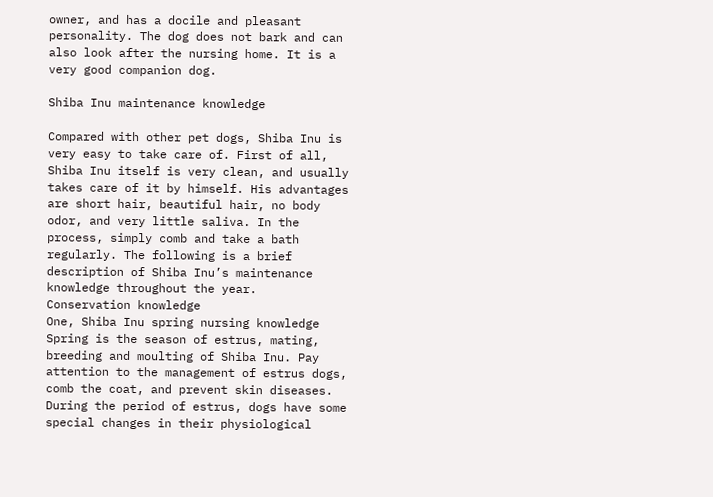owner, and has a docile and pleasant personality. The dog does not bark and can also look after the nursing home. It is a very good companion dog.

Shiba Inu maintenance knowledge

Compared with other pet dogs, Shiba Inu is very easy to take care of. First of all, Shiba Inu itself is very clean, and usually takes care of it by himself. His advantages are short hair, beautiful hair, no body odor, and very little saliva. In the process, simply comb and take a bath regularly. The following is a brief description of Shiba Inu’s maintenance knowledge throughout the year.
Conservation knowledge
One, Shiba Inu spring nursing knowledge
Spring is the season of estrus, mating, breeding and moulting of Shiba Inu. Pay attention to the management of estrus dogs, comb the coat, and prevent skin diseases. During the period of estrus, dogs have some special changes in their physiological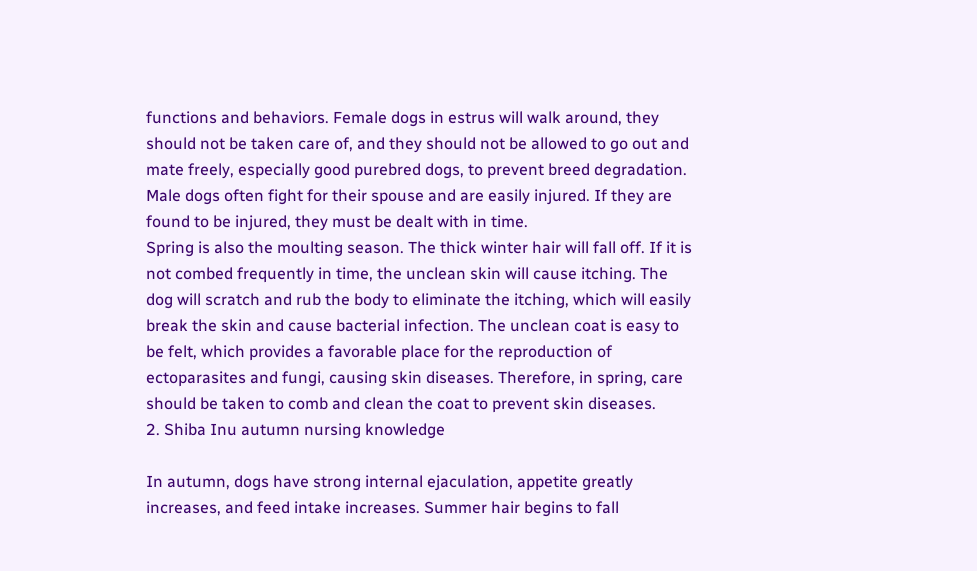functions and behaviors. Female dogs in estrus will walk around, they should not be taken care of, and they should not be allowed to go out and mate freely, especially good purebred dogs, to prevent breed degradation. Male dogs often fight for their spouse and are easily injured. If they are found to be injured, they must be dealt with in time.
Spring is also the moulting season. The thick winter hair will fall off. If it is not combed frequently in time, the unclean skin will cause itching. The dog will scratch and rub the body to eliminate the itching, which will easily break the skin and cause bacterial infection. The unclean coat is easy to be felt, which provides a favorable place for the reproduction of ectoparasites and fungi, causing skin diseases. Therefore, in spring, care should be taken to comb and clean the coat to prevent skin diseases.
2. Shiba Inu autumn nursing knowledge

In autumn, dogs have strong internal ejaculation, appetite greatly increases, and feed intake increases. Summer hair begins to fall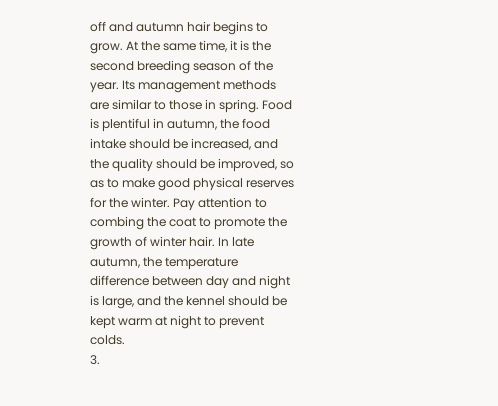off and autumn hair begins to grow. At the same time, it is the second breeding season of the year. Its management methods are similar to those in spring. Food is plentiful in autumn, the food intake should be increased, and the quality should be improved, so as to make good physical reserves for the winter. Pay attention to combing the coat to promote the growth of winter hair. In late autumn, the temperature difference between day and night is large, and the kennel should be kept warm at night to prevent colds.
3.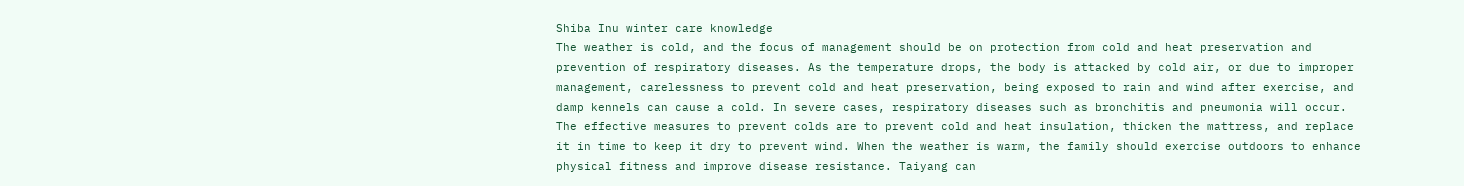Shiba Inu winter care knowledge
The weather is cold, and the focus of management should be on protection from cold and heat preservation and prevention of respiratory diseases. As the temperature drops, the body is attacked by cold air, or due to improper management, carelessness to prevent cold and heat preservation, being exposed to rain and wind after exercise, and damp kennels can cause a cold. In severe cases, respiratory diseases such as bronchitis and pneumonia will occur. The effective measures to prevent colds are to prevent cold and heat insulation, thicken the mattress, and replace it in time to keep it dry to prevent wind. When the weather is warm, the family should exercise outdoors to enhance physical fitness and improve disease resistance. Taiyang can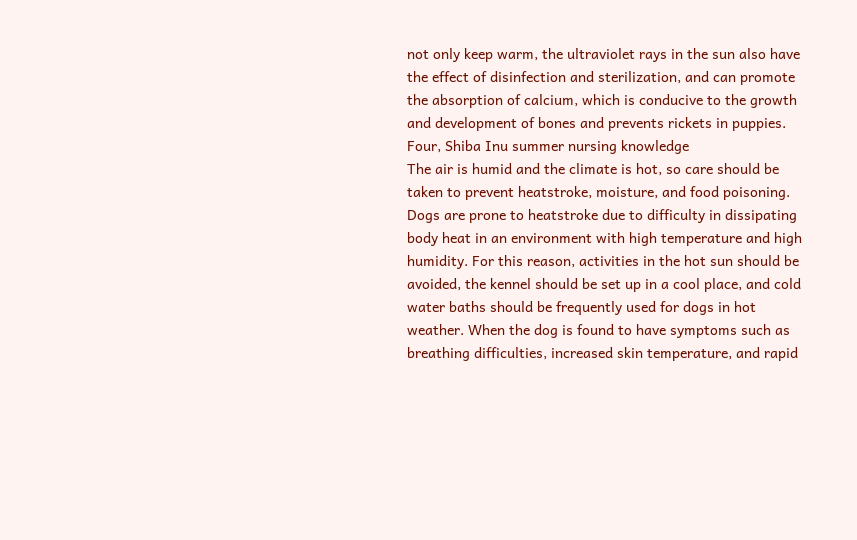not only keep warm, the ultraviolet rays in the sun also have the effect of disinfection and sterilization, and can promote the absorption of calcium, which is conducive to the growth and development of bones and prevents rickets in puppies.
Four, Shiba Inu summer nursing knowledge
The air is humid and the climate is hot, so care should be taken to prevent heatstroke, moisture, and food poisoning. Dogs are prone to heatstroke due to difficulty in dissipating body heat in an environment with high temperature and high humidity. For this reason, activities in the hot sun should be avoided, the kennel should be set up in a cool place, and cold water baths should be frequently used for dogs in hot weather. When the dog is found to have symptoms such as breathing difficulties, increased skin temperature, and rapid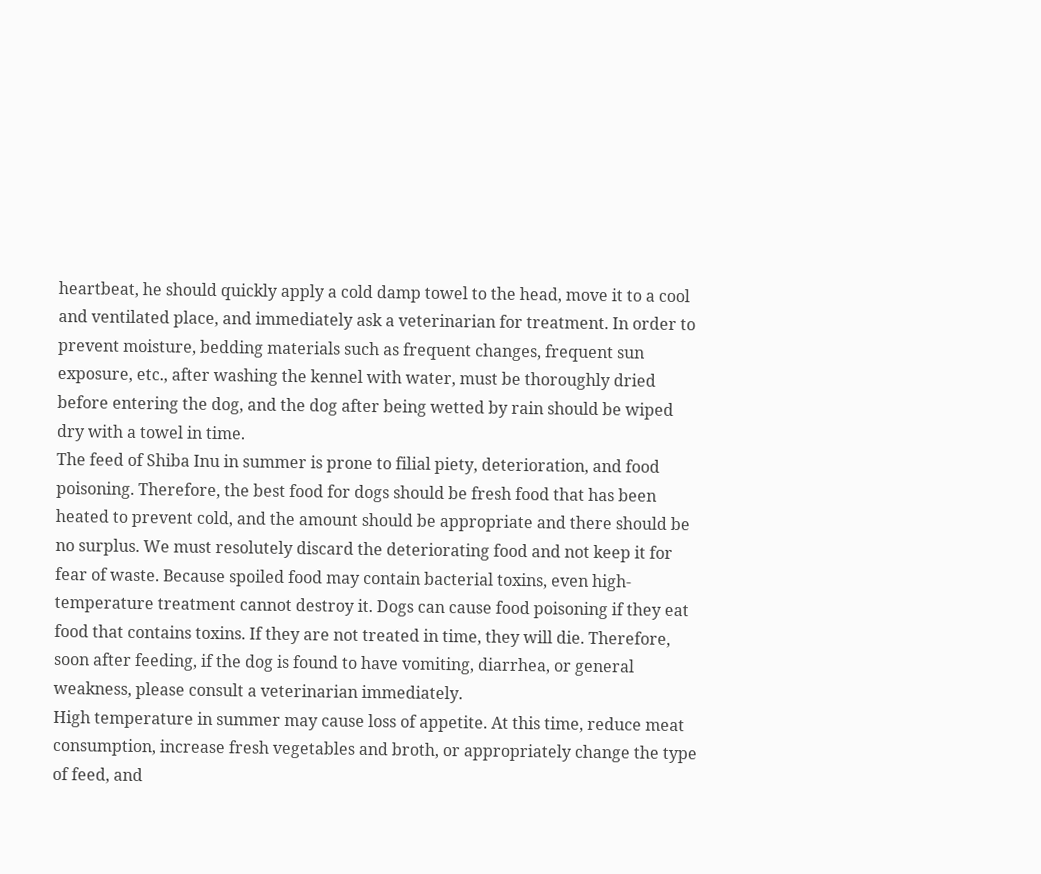heartbeat, he should quickly apply a cold damp towel to the head, move it to a cool and ventilated place, and immediately ask a veterinarian for treatment. In order to prevent moisture, bedding materials such as frequent changes, frequent sun exposure, etc., after washing the kennel with water, must be thoroughly dried before entering the dog, and the dog after being wetted by rain should be wiped dry with a towel in time.
The feed of Shiba Inu in summer is prone to filial piety, deterioration, and food poisoning. Therefore, the best food for dogs should be fresh food that has been heated to prevent cold, and the amount should be appropriate and there should be no surplus. We must resolutely discard the deteriorating food and not keep it for fear of waste. Because spoiled food may contain bacterial toxins, even high-temperature treatment cannot destroy it. Dogs can cause food poisoning if they eat food that contains toxins. If they are not treated in time, they will die. Therefore, soon after feeding, if the dog is found to have vomiting, diarrhea, or general weakness, please consult a veterinarian immediately.
High temperature in summer may cause loss of appetite. At this time, reduce meat consumption, increase fresh vegetables and broth, or appropriately change the type of feed, and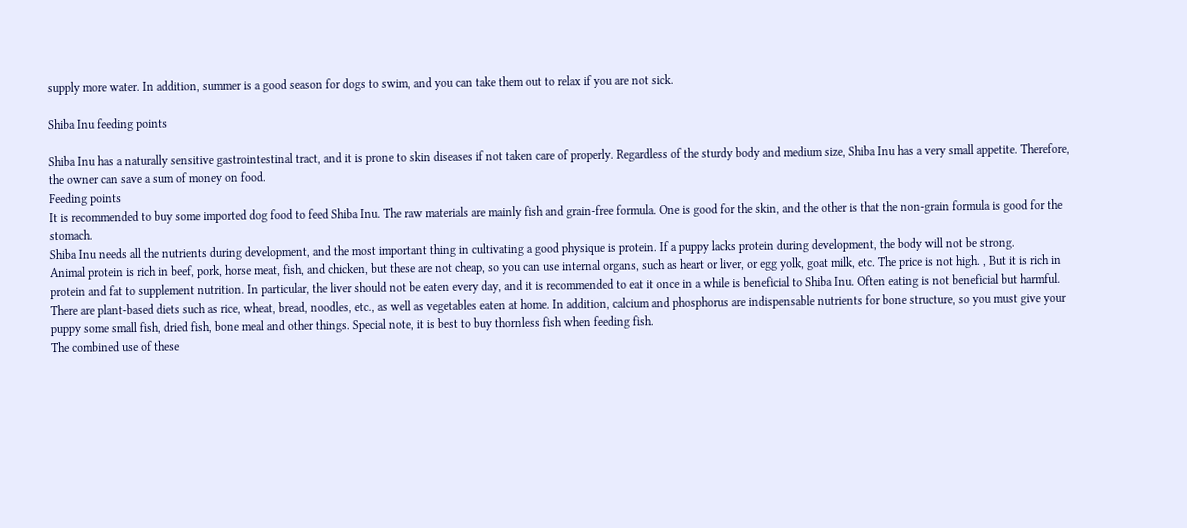supply more water. In addition, summer is a good season for dogs to swim, and you can take them out to relax if you are not sick.

Shiba Inu feeding points

Shiba Inu has a naturally sensitive gastrointestinal tract, and it is prone to skin diseases if not taken care of properly. Regardless of the sturdy body and medium size, Shiba Inu has a very small appetite. Therefore, the owner can save a sum of money on food.
Feeding points
It is recommended to buy some imported dog food to feed Shiba Inu. The raw materials are mainly fish and grain-free formula. One is good for the skin, and the other is that the non-grain formula is good for the stomach.
Shiba Inu needs all the nutrients during development, and the most important thing in cultivating a good physique is protein. If a puppy lacks protein during development, the body will not be strong.
Animal protein is rich in beef, pork, horse meat, fish, and chicken, but these are not cheap, so you can use internal organs, such as heart or liver, or egg yolk, goat milk, etc. The price is not high. , But it is rich in protein and fat to supplement nutrition. In particular, the liver should not be eaten every day, and it is recommended to eat it once in a while is beneficial to Shiba Inu. Often eating is not beneficial but harmful.
There are plant-based diets such as rice, wheat, bread, noodles, etc., as well as vegetables eaten at home. In addition, calcium and phosphorus are indispensable nutrients for bone structure, so you must give your puppy some small fish, dried fish, bone meal and other things. Special note, it is best to buy thornless fish when feeding fish.
The combined use of these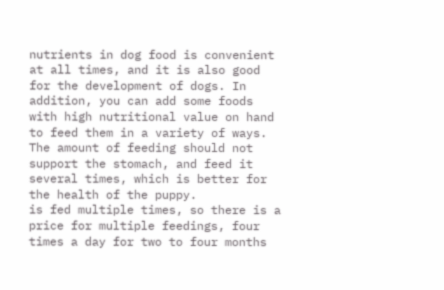nutrients in dog food is convenient at all times, and it is also good for the development of dogs. In addition, you can add some foods with high nutritional value on hand to feed them in a variety of ways. The amount of feeding should not support the stomach, and feed it several times, which is better for the health of the puppy.
is fed multiple times, so there is a price for multiple feedings, four times a day for two to four months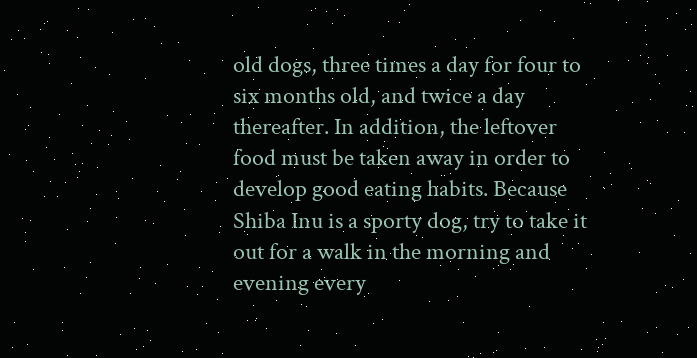old dogs, three times a day for four to six months old, and twice a day thereafter. In addition, the leftover food must be taken away in order to develop good eating habits. Because Shiba Inu is a sporty dog, try to take it out for a walk in the morning and evening every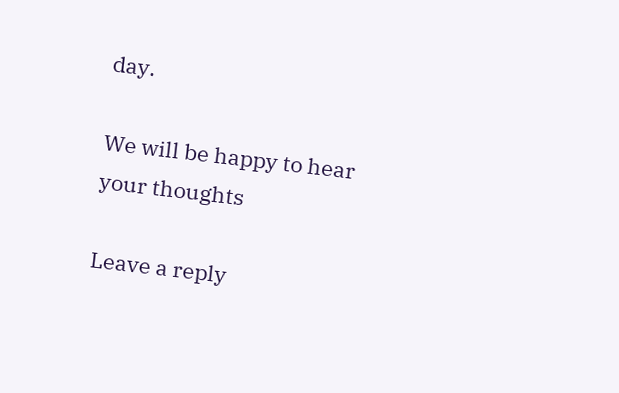day.

We will be happy to hear your thoughts

Leave a reply